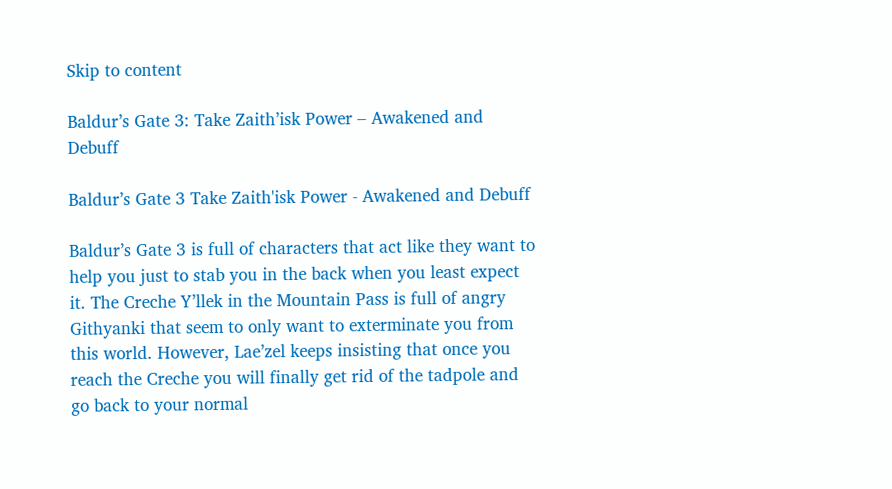Skip to content

Baldur’s Gate 3: Take Zaith’isk Power – Awakened and Debuff

Baldur’s Gate 3 Take Zaith'isk Power - Awakened and Debuff

Baldur’s Gate 3 is full of characters that act like they want to help you just to stab you in the back when you least expect it. The Creche Y’llek in the Mountain Pass is full of angry Githyanki that seem to only want to exterminate you from this world. However, Lae’zel keeps insisting that once you reach the Creche you will finally get rid of the tadpole and go back to your normal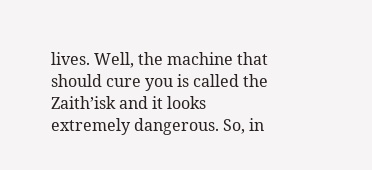lives. Well, the machine that should cure you is called the Zaith’isk and it looks extremely dangerous. So, in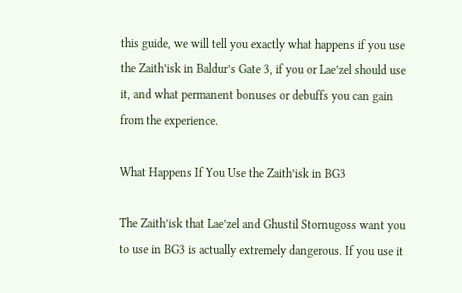this guide, we will tell you exactly what happens if you use the Zaith’isk in Baldur’s Gate 3, if you or Lae’zel should use it, and what permanent bonuses or debuffs you can gain from the experience.

What Happens If You Use the Zaith’isk in BG3

The Zaith’isk that Lae’zel and Ghustil Stornugoss want you to use in BG3 is actually extremely dangerous. If you use it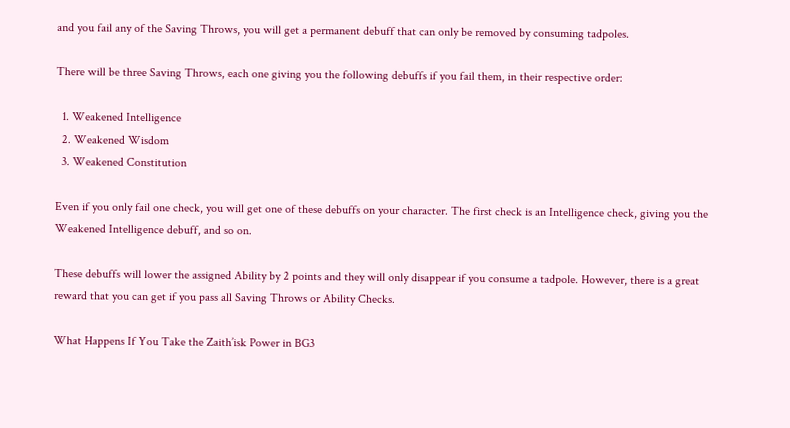and you fail any of the Saving Throws, you will get a permanent debuff that can only be removed by consuming tadpoles.

There will be three Saving Throws, each one giving you the following debuffs if you fail them, in their respective order:

  1. Weakened Intelligence
  2. Weakened Wisdom
  3. Weakened Constitution

Even if you only fail one check, you will get one of these debuffs on your character. The first check is an Intelligence check, giving you the Weakened Intelligence debuff, and so on.

These debuffs will lower the assigned Ability by 2 points and they will only disappear if you consume a tadpole. However, there is a great reward that you can get if you pass all Saving Throws or Ability Checks.

What Happens If You Take the Zaith’isk Power in BG3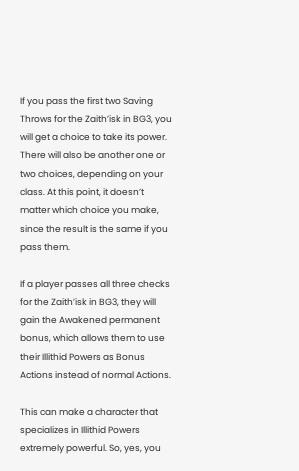If you pass the first two Saving Throws for the Zaith’isk in BG3, you will get a choice to take its power. There will also be another one or two choices, depending on your class. At this point, it doesn’t matter which choice you make, since the result is the same if you pass them.

If a player passes all three checks for the Zaith’isk in BG3, they will gain the Awakened permanent bonus, which allows them to use their Illithid Powers as Bonus Actions instead of normal Actions.

This can make a character that specializes in Illithid Powers extremely powerful. So, yes, you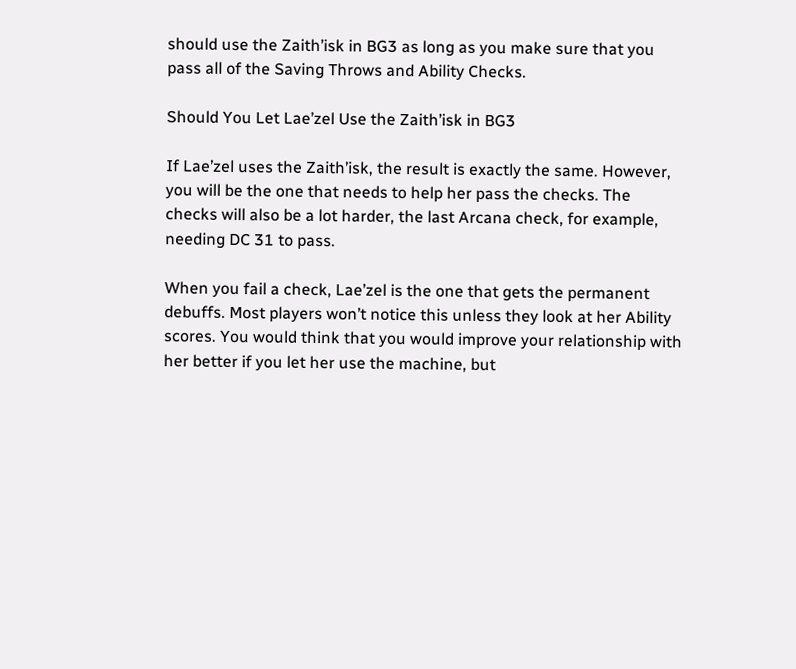should use the Zaith’isk in BG3 as long as you make sure that you pass all of the Saving Throws and Ability Checks.

Should You Let Lae’zel Use the Zaith’isk in BG3

If Lae’zel uses the Zaith’isk, the result is exactly the same. However, you will be the one that needs to help her pass the checks. The checks will also be a lot harder, the last Arcana check, for example, needing DC 31 to pass.

When you fail a check, Lae’zel is the one that gets the permanent debuffs. Most players won’t notice this unless they look at her Ability scores. You would think that you would improve your relationship with her better if you let her use the machine, but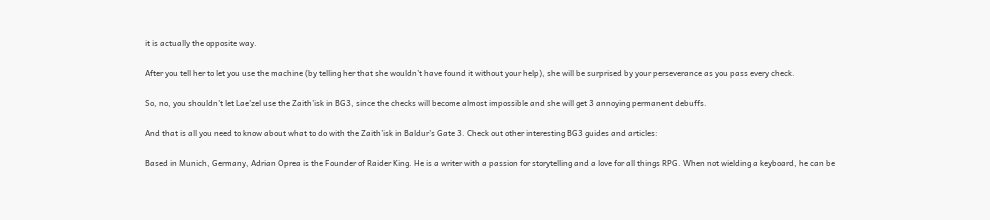it is actually the opposite way.

After you tell her to let you use the machine (by telling her that she wouldn’t have found it without your help), she will be surprised by your perseverance as you pass every check.

So, no, you shouldn’t let Lae’zel use the Zaith’isk in BG3, since the checks will become almost impossible and she will get 3 annoying permanent debuffs.

And that is all you need to know about what to do with the Zaith’isk in Baldur’s Gate 3. Check out other interesting BG3 guides and articles:

Based in Munich, Germany, Adrian Oprea is the Founder of Raider King. He is a writer with a passion for storytelling and a love for all things RPG. When not wielding a keyboard, he can be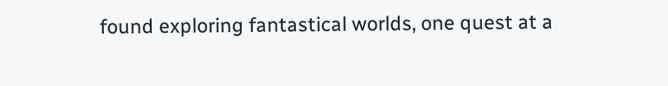found exploring fantastical worlds, one quest at a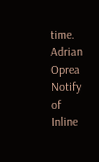time.
Adrian Oprea
Notify of
Inline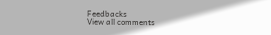Feedbacks
View all comments